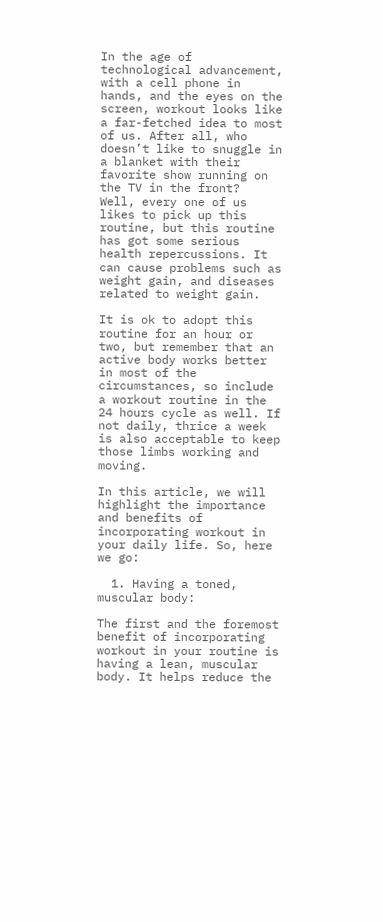In the age of technological advancement, with a cell phone in hands, and the eyes on the screen, workout looks like a far-fetched idea to most of us. After all, who doesn’t like to snuggle in a blanket with their favorite show running on the TV in the front?
Well, every one of us likes to pick up this routine, but this routine has got some serious health repercussions. It can cause problems such as weight gain, and diseases related to weight gain.

It is ok to adopt this routine for an hour or two, but remember that an active body works better in most of the circumstances, so include a workout routine in the 24 hours cycle as well. If not daily, thrice a week is also acceptable to keep those limbs working and moving.

In this article, we will highlight the importance and benefits of incorporating workout in your daily life. So, here we go:

  1. Having a toned, muscular body:

The first and the foremost benefit of incorporating workout in your routine is having a lean, muscular body. It helps reduce the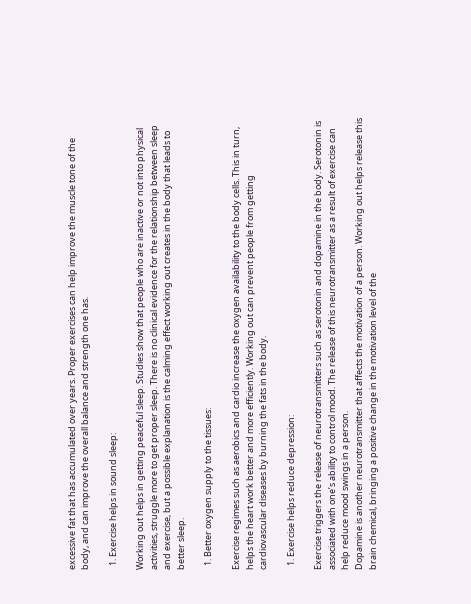excessive fat that has accumulated over years. Proper exercises can help improve the muscle tone of the body, and can improve the overall balance and strength one has.

  1. Exercise helps in sound sleep:

Working out helps in getting peaceful sleep. Studies show that people who are inactive or not into physical activities, struggle more to get proper sleep. There is no clinical evidence for the relationship between sleep and exercise, but a possible explanation is the calming effect working out creates in the body that leads to better sleep.

  1. Better oxygen supply to the tissues:

Exercise regimes such as aerobics and cardio increase the oxygen availability to the body cells. This in turn, helps the heart work better and more efficiently. Working out can prevent people from getting cardiovascular diseases by burning the fats in the body.

  1. Exercise helps reduce depression:

Exercise triggers the release of neurotransmitters such as serotonin and dopamine in the body. Serotonin is associated with one’s ability to control mood. The release of this neurotransmitter as a result of exercise can help reduce mood swings in a person.
Dopamine is another neurotransmitter that affects the motivation of a person. Working out helps release this brain chemical, bringing a positive change in the motivation level of the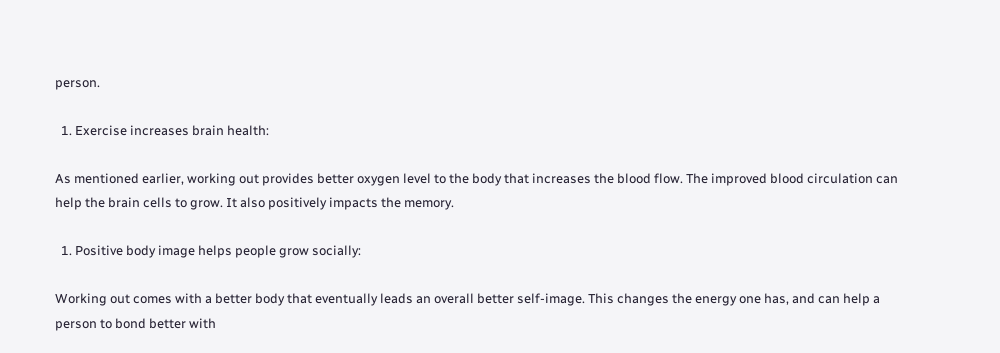person.

  1. Exercise increases brain health:

As mentioned earlier, working out provides better oxygen level to the body that increases the blood flow. The improved blood circulation can help the brain cells to grow. It also positively impacts the memory.

  1. Positive body image helps people grow socially:

Working out comes with a better body that eventually leads an overall better self-image. This changes the energy one has, and can help a person to bond better with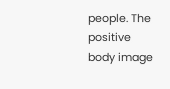people. The positive body image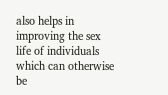also helps in improving the sex life of individuals which can otherwise be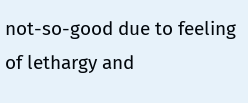not-so-good due to feeling of lethargy and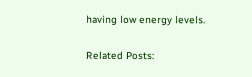having low energy levels.

Related Posts: